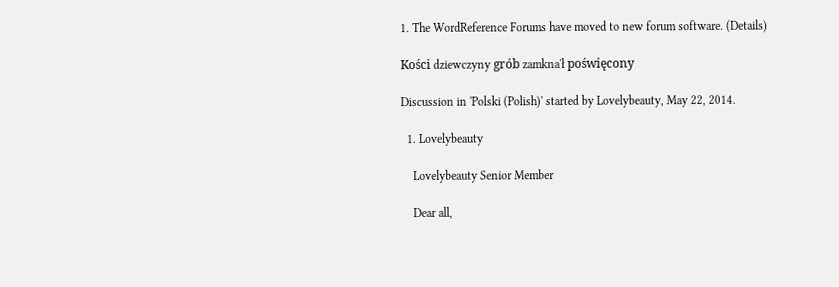1. The WordReference Forums have moved to new forum software. (Details)

Kości dziewczyny grób zamkna'ł poświęcony

Discussion in 'Polski (Polish)' started by Lovelybeauty, May 22, 2014.

  1. Lovelybeauty

    Lovelybeauty Senior Member

    Dear all,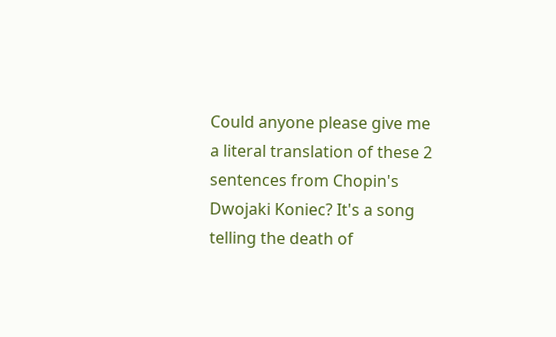Could anyone please give me a literal translation of these 2 sentences from Chopin's Dwojaki Koniec? It's a song telling the death of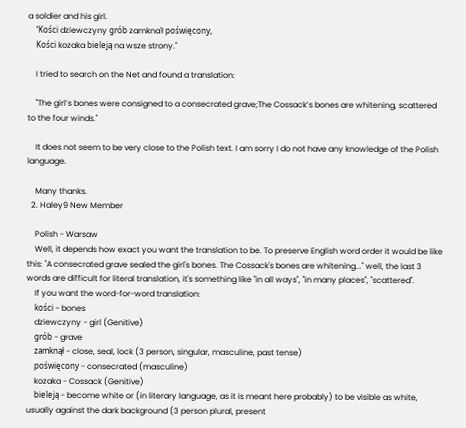a soldier and his girl.
    "Kości dziewczyny grób zamkna'ł poświęcony,
    Kości kozaka bieleją na wsze strony."

    I tried to search on the Net and found a translation:

    "The girl’s bones were consigned to a consecrated grave;The Cossack’s bones are whitening, scattered to the four winds."

    It does not seem to be very close to the Polish text. I am sorry I do not have any knowledge of the Polish language.

    Many thanks.
  2. Haley9 New Member

    Polish - Warsaw
    Well, it depends how exact you want the translation to be. To preserve English word order it would be like this: "A consecrated grave sealed the girl's bones. The Cossack's bones are whitening..." well, the last 3 words are difficult for literal translation, it's something like "in all ways", "in many places", "scattered".
    If you want the word-for-word translation:
    kości - bones
    dziewczyny - girl (Genitive)
    grób - grave
    zamknął - close, seal, lock (3 person, singular, masculine, past tense)
    poświęcony - consecrated (masculine)
    kozaka - Cossack (Genitive)
    bieleją - become white or (in literary language, as it is meant here probably) to be visible as white, usually against the dark background (3 person plural, present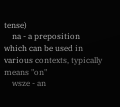tense)
    na - a preposition which can be used in various contexts, typically means "on"
    wsze - an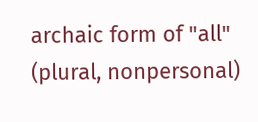archaic form of "all" (plural, nonpersonal)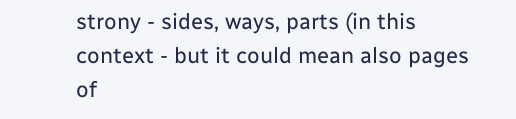strony - sides, ways, parts (in this context - but it could mean also pages of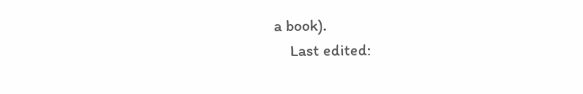a book).
    Last edited: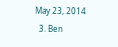May 23, 2014
  3. Ben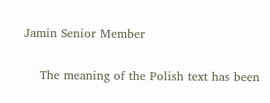Jamin Senior Member

    The meaning of the Polish text has been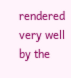rendered very well by the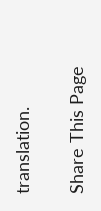translation.

Share This Page